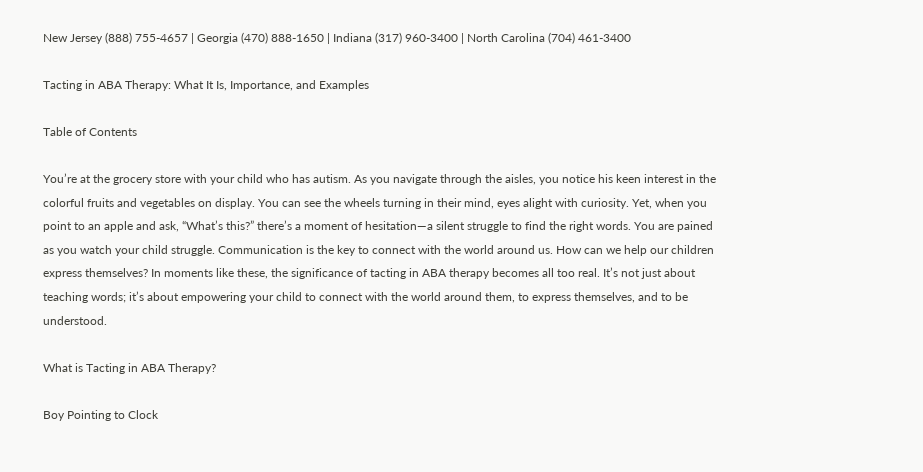New Jersey (888) 755-4657 | Georgia (470) 888-1650 | Indiana (317) 960-3400 | North Carolina (704) 461-3400

Tacting in ABA Therapy: What It Is, Importance, and Examples

Table of Contents

You’re at the grocery store with your child who has autism. As you navigate through the aisles, you notice his keen interest in the colorful fruits and vegetables on display. You can see the wheels turning in their mind, eyes alight with curiosity. Yet, when you point to an apple and ask, “What’s this?” there’s a moment of hesitation—a silent struggle to find the right words. You are pained as you watch your child struggle. Communication is the key to connect with the world around us. How can we help our children express themselves? In moments like these, the significance of tacting in ABA therapy becomes all too real. It’s not just about teaching words; it’s about empowering your child to connect with the world around them, to express themselves, and to be understood.

What is Tacting in ABA Therapy?

Boy Pointing to Clock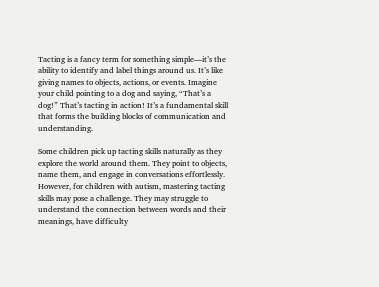Tacting is a fancy term for something simple—it’s the ability to identify and label things around us. It’s like giving names to objects, actions, or events. Imagine your child pointing to a dog and saying, “That’s a dog!” That’s tacting in action! It’s a fundamental skill that forms the building blocks of communication and understanding.

Some children pick up tacting skills naturally as they explore the world around them. They point to objects, name them, and engage in conversations effortlessly. However, for children with autism, mastering tacting skills may pose a challenge. They may struggle to understand the connection between words and their meanings, have difficulty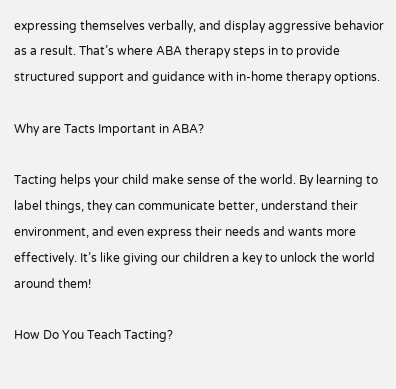expressing themselves verbally, and display aggressive behavior as a result. That’s where ABA therapy steps in to provide structured support and guidance with in-home therapy options.

Why are Tacts Important in ABA?

Tacting helps your child make sense of the world. By learning to label things, they can communicate better, understand their environment, and even express their needs and wants more effectively. It’s like giving our children a key to unlock the world around them!

How Do You Teach Tacting?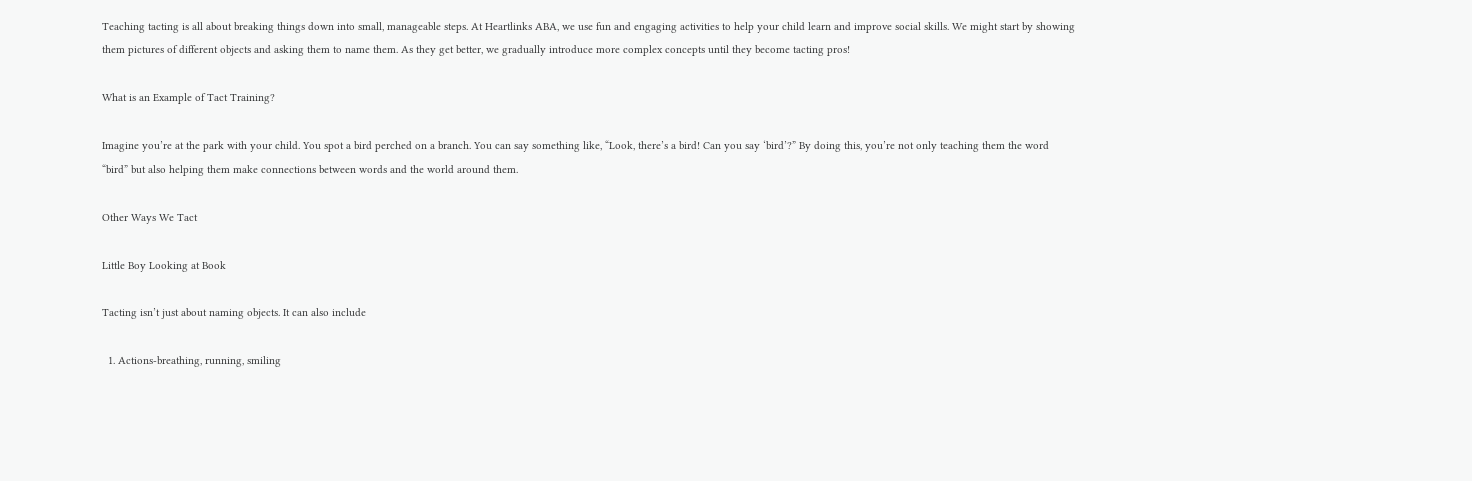Teaching tacting is all about breaking things down into small, manageable steps. At Heartlinks ABA, we use fun and engaging activities to help your child learn and improve social skills. We might start by showing them pictures of different objects and asking them to name them. As they get better, we gradually introduce more complex concepts until they become tacting pros!

What is an Example of Tact Training?

Imagine you’re at the park with your child. You spot a bird perched on a branch. You can say something like, “Look, there’s a bird! Can you say ‘bird’?” By doing this, you’re not only teaching them the word “bird” but also helping them make connections between words and the world around them.

Other Ways We Tact

Little Boy Looking at Book

Tacting isn’t just about naming objects. It can also include

  1. Actions-breathing, running, smiling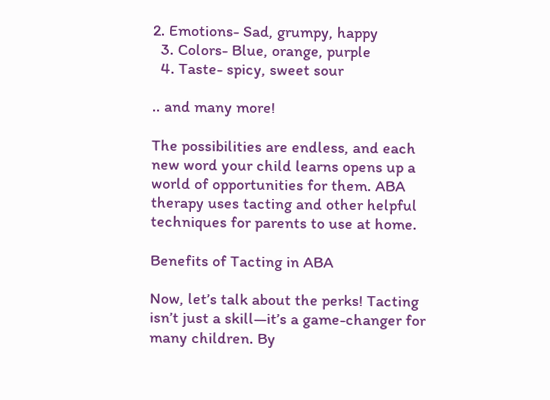2. Emotions- Sad, grumpy, happy
  3. Colors- Blue, orange, purple
  4. Taste- spicy, sweet sour

.. and many more!

The possibilities are endless, and each new word your child learns opens up a world of opportunities for them. ABA therapy uses tacting and other helpful techniques for parents to use at home.

Benefits of Tacting in ABA

Now, let’s talk about the perks! Tacting isn’t just a skill—it’s a game-changer for many children. By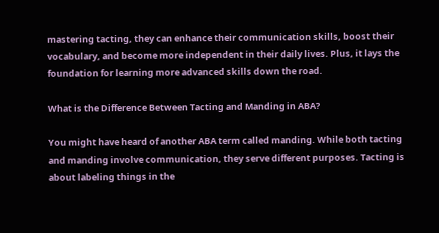mastering tacting, they can enhance their communication skills, boost their vocabulary, and become more independent in their daily lives. Plus, it lays the foundation for learning more advanced skills down the road.

What is the Difference Between Tacting and Manding in ABA?

You might have heard of another ABA term called manding. While both tacting and manding involve communication, they serve different purposes. Tacting is about labeling things in the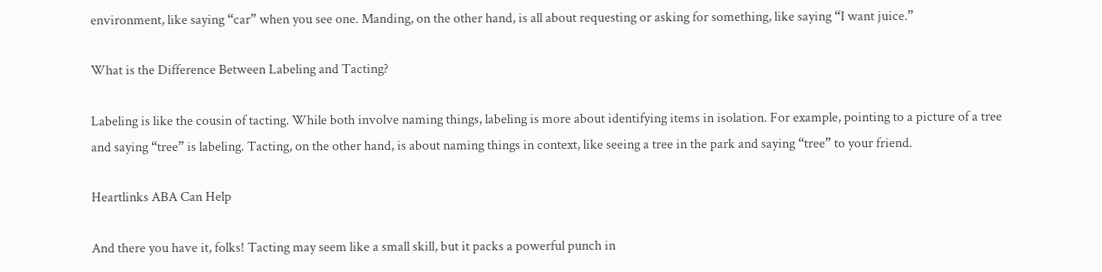environment, like saying “car” when you see one. Manding, on the other hand, is all about requesting or asking for something, like saying “I want juice.”

What is the Difference Between Labeling and Tacting?

Labeling is like the cousin of tacting. While both involve naming things, labeling is more about identifying items in isolation. For example, pointing to a picture of a tree and saying “tree” is labeling. Tacting, on the other hand, is about naming things in context, like seeing a tree in the park and saying “tree” to your friend.

Heartlinks ABA Can Help

And there you have it, folks! Tacting may seem like a small skill, but it packs a powerful punch in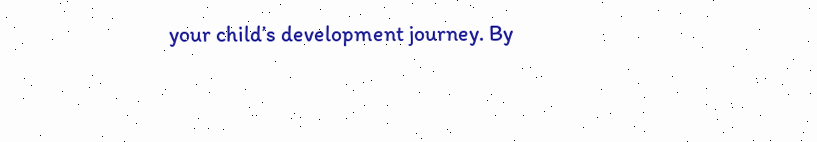your child’s development journey. By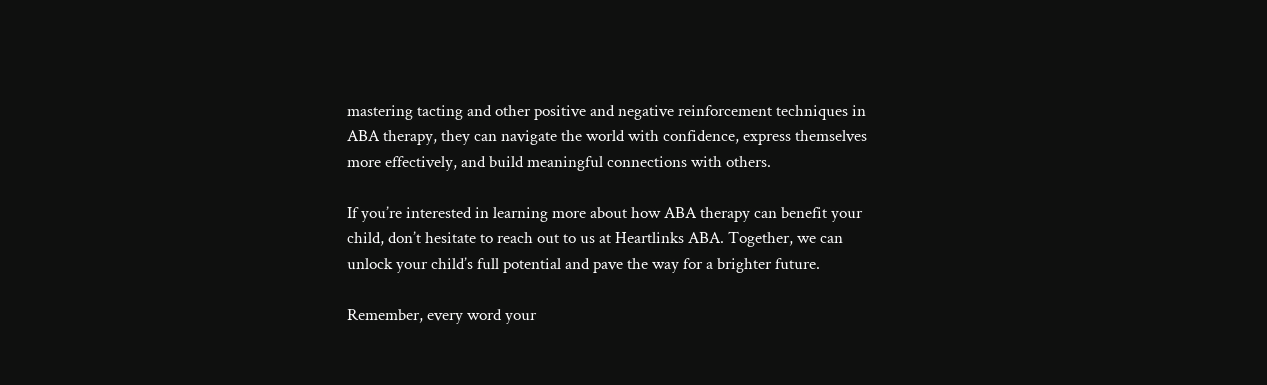mastering tacting and other positive and negative reinforcement techniques in ABA therapy, they can navigate the world with confidence, express themselves more effectively, and build meaningful connections with others.

If you’re interested in learning more about how ABA therapy can benefit your child, don’t hesitate to reach out to us at Heartlinks ABA. Together, we can unlock your child’s full potential and pave the way for a brighter future.

Remember, every word your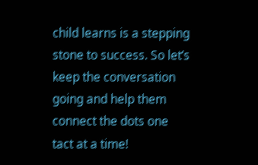child learns is a stepping stone to success. So let’s keep the conversation going and help them connect the dots one tact at a time!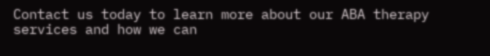Contact us today to learn more about our ABA therapy services and how we can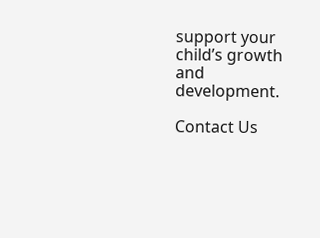support your child’s growth and development.

Contact Us